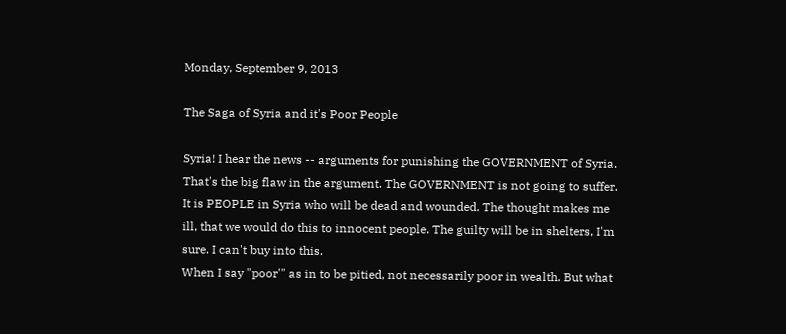Monday, September 9, 2013

The Saga of Syria and it's Poor People

Syria! I hear the news -- arguments for punishing the GOVERNMENT of Syria. That's the big flaw in the argument. The GOVERNMENT is not going to suffer. It is PEOPLE in Syria who will be dead and wounded. The thought makes me ill, that we would do this to innocent people. The guilty will be in shelters, I'm sure. I can't buy into this.
When I say "poor'" as in to be pitied, not necessarily poor in wealth. But what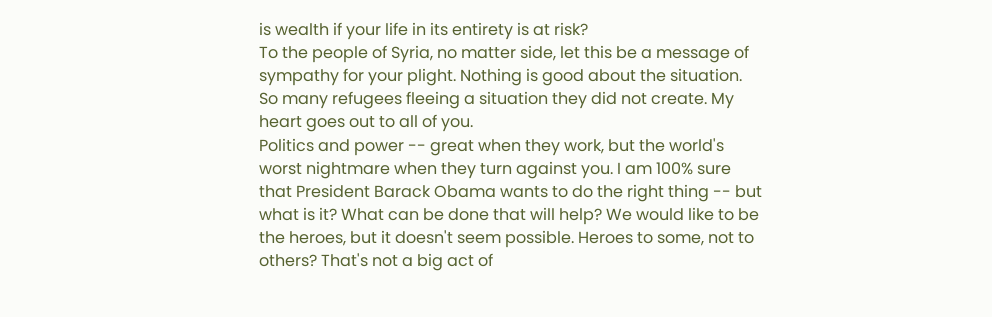is wealth if your life in its entirety is at risk?
To the people of Syria, no matter side, let this be a message of sympathy for your plight. Nothing is good about the situation. So many refugees fleeing a situation they did not create. My heart goes out to all of you.
Politics and power -- great when they work, but the world's worst nightmare when they turn against you. I am 100% sure that President Barack Obama wants to do the right thing -- but what is it? What can be done that will help? We would like to be the heroes, but it doesn't seem possible. Heroes to some, not to others? That's not a big act of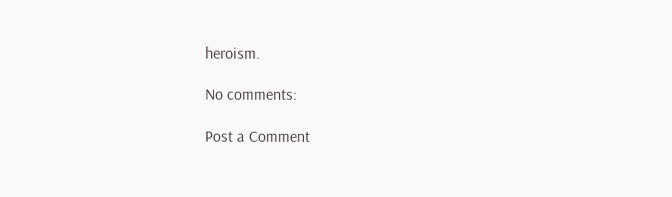heroism.

No comments:

Post a Comment